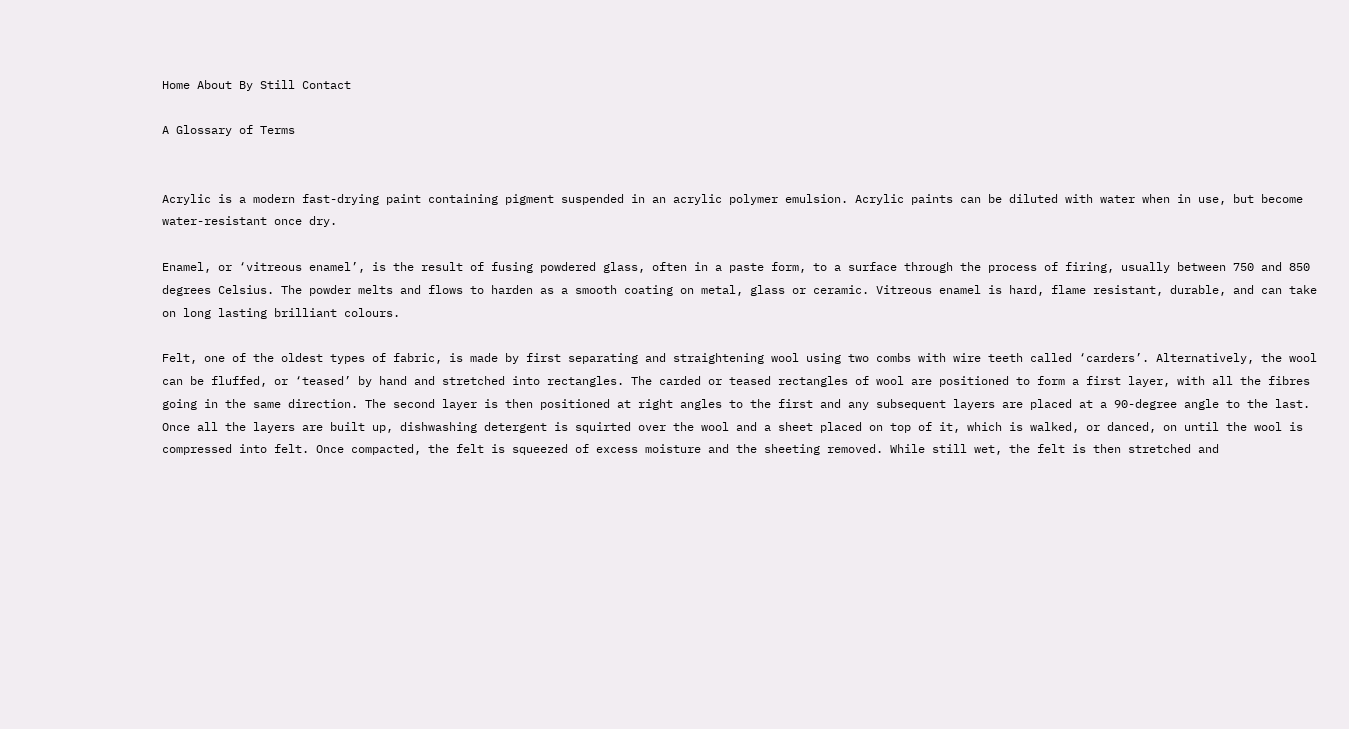Home About By Still Contact

A Glossary of Terms


Acrylic is a modern fast-drying paint containing pigment suspended in an acrylic polymer emulsion. Acrylic paints can be diluted with water when in use, but become water-resistant once dry.

Enamel, or ‘vitreous enamel’, is the result of fusing powdered glass, often in a paste form, to a surface through the process of firing, usually between 750 and 850 degrees Celsius. The powder melts and flows to harden as a smooth coating on metal, glass or ceramic. Vitreous enamel is hard, flame resistant, durable, and can take on long lasting brilliant colours.

Felt, one of the oldest types of fabric, is made by first separating and straightening wool using two combs with wire teeth called ‘carders’. Alternatively, the wool can be fluffed, or ‘teased’ by hand and stretched into rectangles. The carded or teased rectangles of wool are positioned to form a first layer, with all the fibres going in the same direction. The second layer is then positioned at right angles to the first and any subsequent layers are placed at a 90-degree angle to the last. Once all the layers are built up, dishwashing detergent is squirted over the wool and a sheet placed on top of it, which is walked, or danced, on until the wool is compressed into felt. Once compacted, the felt is squeezed of excess moisture and the sheeting removed. While still wet, the felt is then stretched and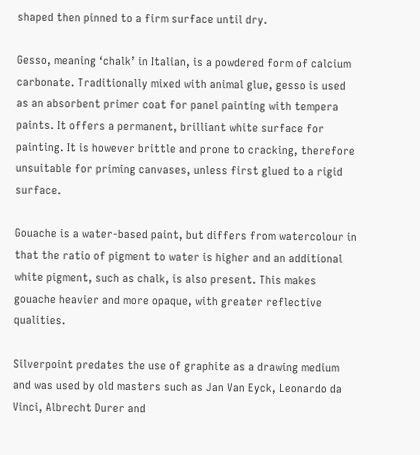shaped then pinned to a firm surface until dry.

Gesso, meaning ‘chalk’ in Italian, is a powdered form of calcium carbonate. Traditionally mixed with animal glue, gesso is used as an absorbent primer coat for panel painting with tempera paints. It offers a permanent, brilliant white surface for painting. It is however brittle and prone to cracking, therefore unsuitable for priming canvases, unless first glued to a rigid surface.

Gouache is a water-based paint, but differs from watercolour in that the ratio of pigment to water is higher and an additional white pigment, such as chalk, is also present. This makes gouache heavier and more opaque, with greater reflective qualities.

Silverpoint predates the use of graphite as a drawing medium and was used by old masters such as Jan Van Eyck, Leonardo da Vinci, Albrecht Durer and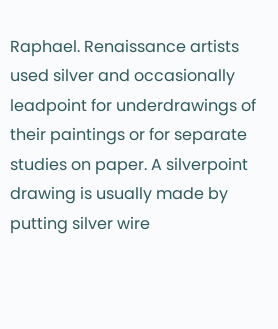Raphael. Renaissance artists used silver and occasionally leadpoint for underdrawings of their paintings or for separate studies on paper. A silverpoint drawing is usually made by putting silver wire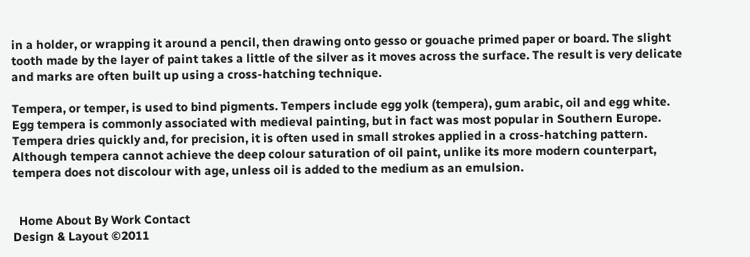in a holder, or wrapping it around a pencil, then drawing onto gesso or gouache primed paper or board. The slight tooth made by the layer of paint takes a little of the silver as it moves across the surface. The result is very delicate and marks are often built up using a cross-hatching technique.

Tempera, or temper, is used to bind pigments. Tempers include egg yolk (tempera), gum arabic, oil and egg white. Egg tempera is commonly associated with medieval painting, but in fact was most popular in Southern Europe. Tempera dries quickly and, for precision, it is often used in small strokes applied in a cross-hatching pattern. Although tempera cannot achieve the deep colour saturation of oil paint, unlike its more modern counterpart, tempera does not discolour with age, unless oil is added to the medium as an emulsion.


  Home About By Work Contact
Design & Layout ©2011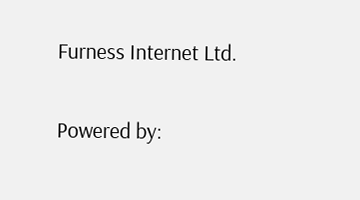Furness Internet Ltd.

Powered by: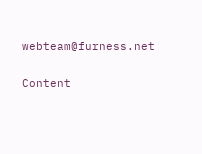webteam@furness.net

Content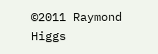©2011 Raymond Higgs